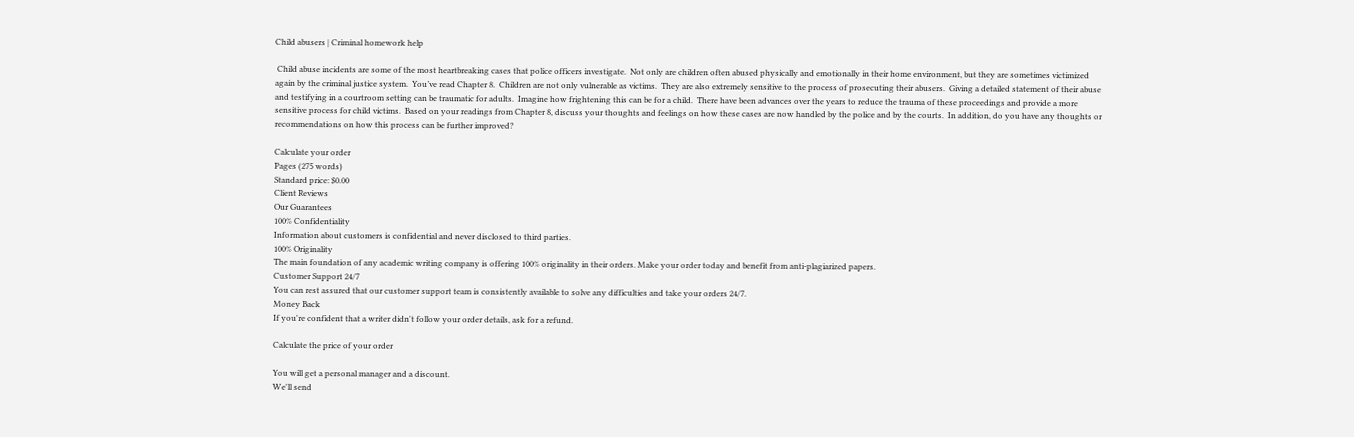Child abusers | Criminal homework help

 Child abuse incidents are some of the most heartbreaking cases that police officers investigate.  Not only are children often abused physically and emotionally in their home environment, but they are sometimes victimized again by the criminal justice system.  You’ve read Chapter 8.  Children are not only vulnerable as victims.  They are also extremely sensitive to the process of prosecuting their abusers.  Giving a detailed statement of their abuse and testifying in a courtroom setting can be traumatic for adults.  Imagine how frightening this can be for a child.  There have been advances over the years to reduce the trauma of these proceedings and provide a more sensitive process for child victims.  Based on your readings from Chapter 8, discuss your thoughts and feelings on how these cases are now handled by the police and by the courts.  In addition, do you have any thoughts or recommendations on how this process can be further improved?

Calculate your order
Pages (275 words)
Standard price: $0.00
Client Reviews
Our Guarantees
100% Confidentiality
Information about customers is confidential and never disclosed to third parties.
100% Originality
The main foundation of any academic writing company is offering 100% originality in their orders. Make your order today and benefit from anti-plagiarized papers.
Customer Support 24/7
You can rest assured that our customer support team is consistently available to solve any difficulties and take your orders 24/7.
Money Back
If you're confident that a writer didn't follow your order details, ask for a refund.

Calculate the price of your order

You will get a personal manager and a discount.
We'll send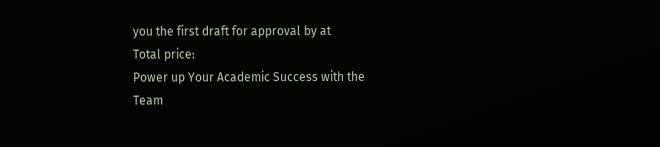you the first draft for approval by at
Total price:
Power up Your Academic Success with the
Team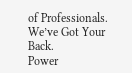of Professionals. We’ve Got Your Back.
Power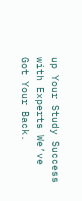up Your Study Success with Experts We’ve Got Your Back.